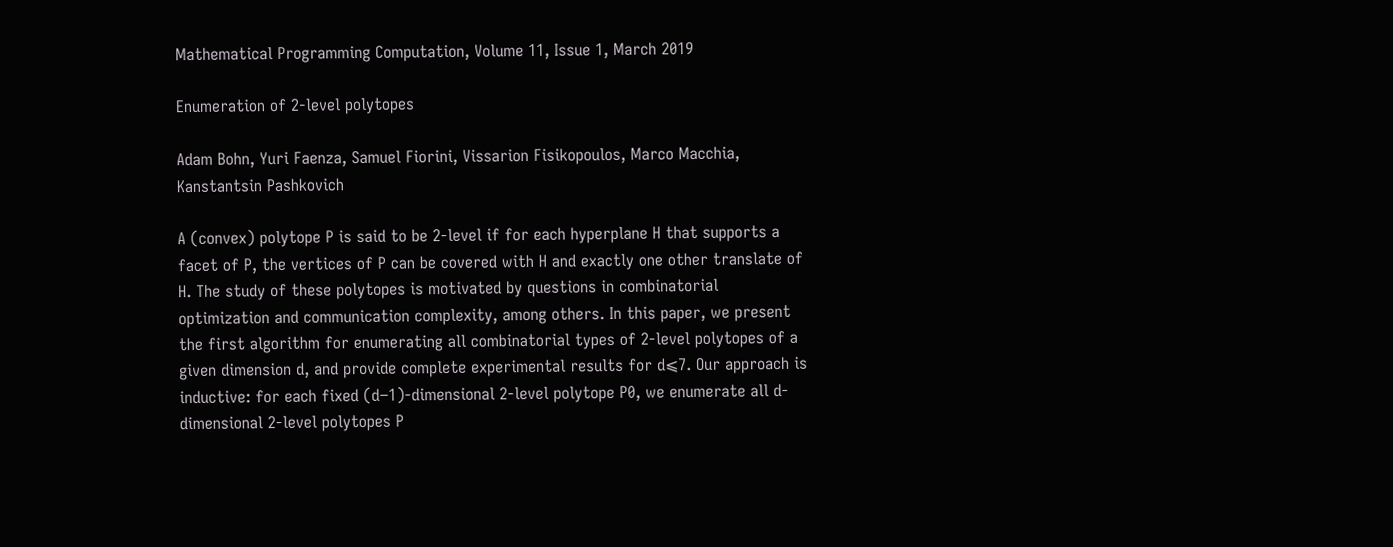Mathematical Programming Computation, Volume 11, Issue 1, March 2019

Enumeration of 2-level polytopes

Adam Bohn, Yuri Faenza, Samuel Fiorini, Vissarion Fisikopoulos, Marco Macchia, Kanstantsin Pashkovich

A (convex) polytope P is said to be 2-level if for each hyperplane H that supports a facet of P, the vertices of P can be covered with H and exactly one other translate of H. The study of these polytopes is motivated by questions in combinatorial optimization and communication complexity, among others. In this paper, we present the first algorithm for enumerating all combinatorial types of 2-level polytopes of a given dimension d, and provide complete experimental results for d⩽7. Our approach is inductive: for each fixed (d−1)-dimensional 2-level polytope P0, we enumerate all d-dimensional 2-level polytopes P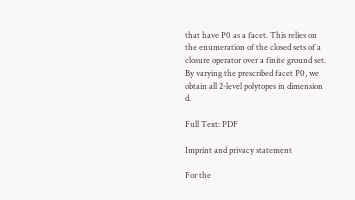that have P0 as a facet. This relies on the enumeration of the closed sets of a closure operator over a finite ground set. By varying the prescribed facet P0, we obtain all 2-level polytopes in dimension d.

Full Text: PDF

Imprint and privacy statement

For the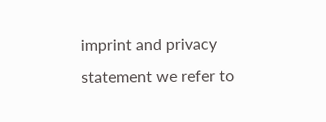imprint and privacy statement we refer to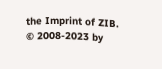the Imprint of ZIB.
© 2008-2023 by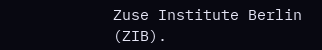Zuse Institute Berlin (ZIB).